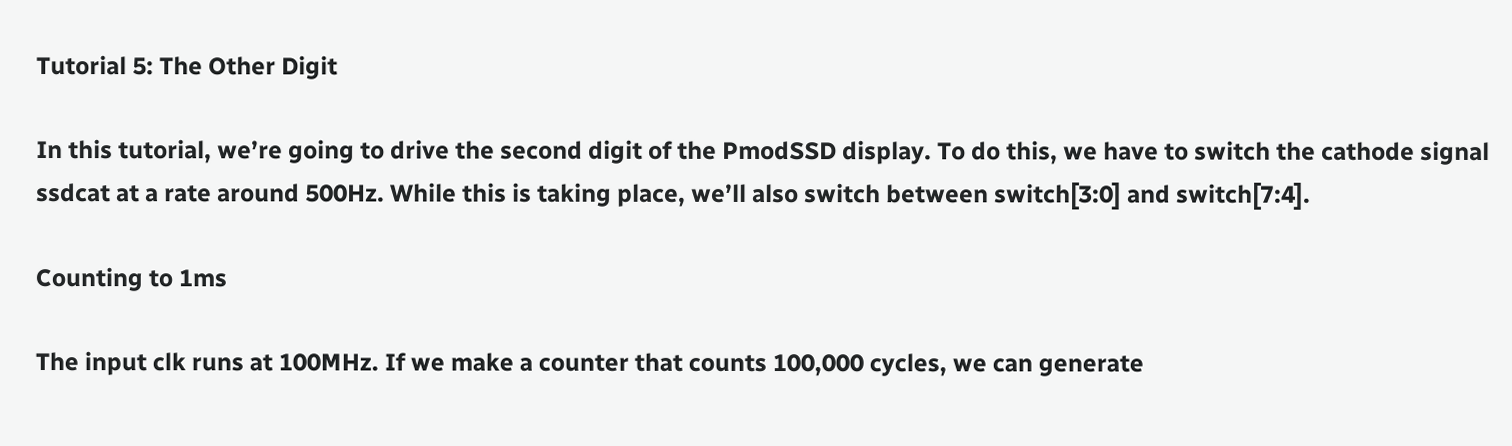Tutorial 5: The Other Digit

In this tutorial, we’re going to drive the second digit of the PmodSSD display. To do this, we have to switch the cathode signal ssdcat at a rate around 500Hz. While this is taking place, we’ll also switch between switch[3:0] and switch[7:4].

Counting to 1ms

The input clk runs at 100MHz. If we make a counter that counts 100,000 cycles, we can generate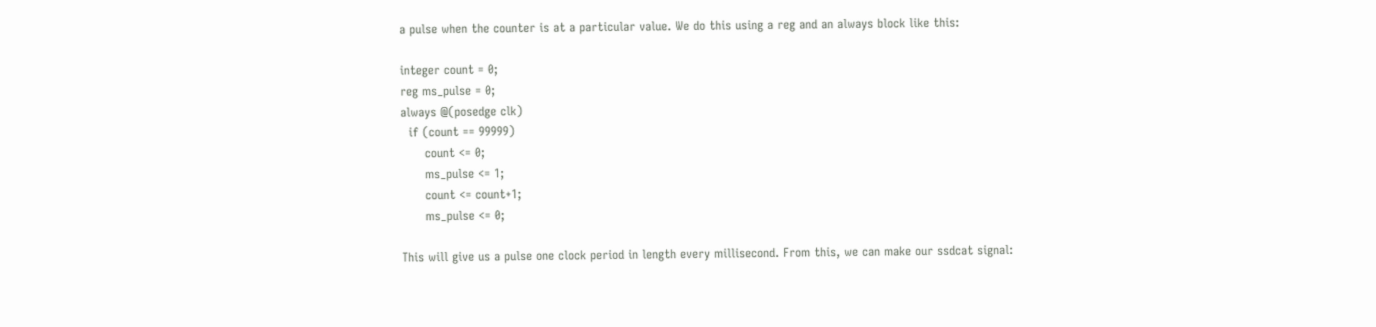a pulse when the counter is at a particular value. We do this using a reg and an always block like this:

integer count = 0;
reg ms_pulse = 0;
always @(posedge clk)
  if (count == 99999)
      count <= 0;
      ms_pulse <= 1;
      count <= count+1;
      ms_pulse <= 0;

This will give us a pulse one clock period in length every millisecond. From this, we can make our ssdcat signal: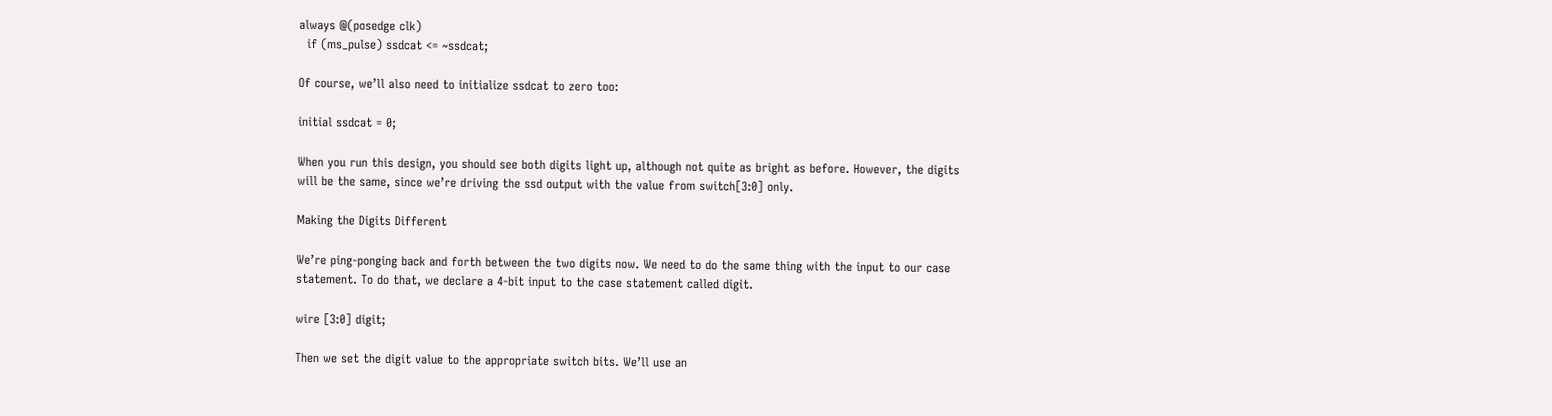always @(posedge clk)
  if (ms_pulse) ssdcat <= ~ssdcat;

Of course, we’ll also need to initialize ssdcat to zero too:

initial ssdcat = 0;

When you run this design, you should see both digits light up, although not quite as bright as before. However, the digits will be the same, since we’re driving the ssd output with the value from switch[3:0] only.

Making the Digits Different

We’re ping-ponging back and forth between the two digits now. We need to do the same thing with the input to our case statement. To do that, we declare a 4-bit input to the case statement called digit.

wire [3:0] digit;

Then we set the digit value to the appropriate switch bits. We’ll use an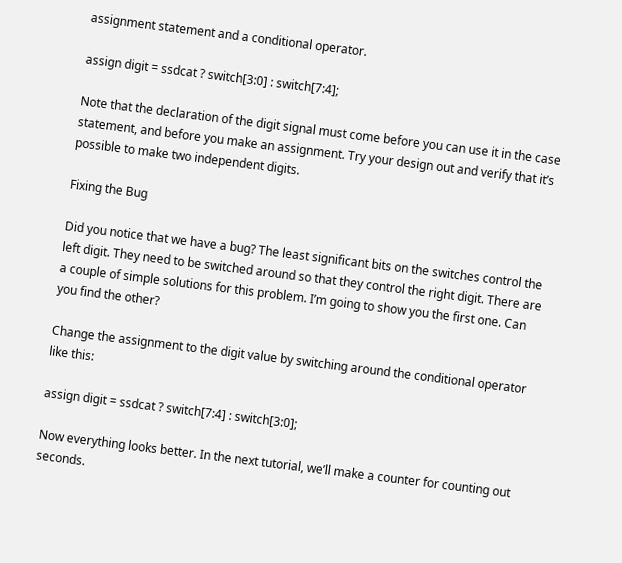assignment statement and a conditional operator.

assign digit = ssdcat ? switch[3:0] : switch[7:4];

Note that the declaration of the digit signal must come before you can use it in the case statement, and before you make an assignment. Try your design out and verify that it’s possible to make two independent digits.

Fixing the Bug

Did you notice that we have a bug? The least significant bits on the switches control the left digit. They need to be switched around so that they control the right digit. There are a couple of simple solutions for this problem. I’m going to show you the first one. Can you find the other?

Change the assignment to the digit value by switching around the conditional operator like this:

assign digit = ssdcat ? switch[7:4] : switch[3:0];

Now everything looks better. In the next tutorial, we’ll make a counter for counting out seconds.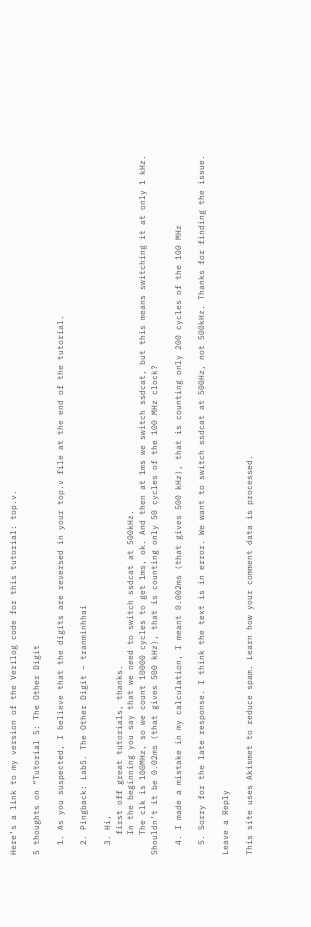Here’s a link to my version of the Verilog code for this tutorial: top.v.

5 thoughts on “Tutorial 5: The Other Digit

  1. As you suspected, I believe that the digits are reversed in your top.v file at the end of the tutorial.

  2. Pingback: Lab5. The Other Digit – tranminhhai

  3. Hi,
    first off great tutorials, thanks.
    In the beginning you say that we need to switch ssdcat at 500kHz.
    The clk is 100MHz, so we count 10000 cycles to get 1ms, ok. And then at 1ms we switch ssdcat, but this means switching it at only 1 kHz. Shouldn’t it be 0.02ms (that gives 500 kHz), that is counting only 50 cycles of the 100 MHz clock?

  4. I made a mistake in my calculation, I meant 0.002ms (that gives 500 kHz), that is counting only 200 cycles of the 100 MHz

  5. Sorry for the late response. I think the text is in error. We want to switch ssdcat at 500Hz, not 500kHz. Thanks for finding the issue.

Leave a Reply

This site uses Akismet to reduce spam. Learn how your comment data is processed.